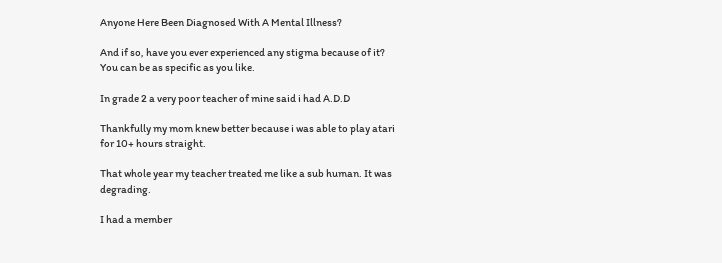Anyone Here Been Diagnosed With A Mental Illness?

And if so, have you ever experienced any stigma because of it?
You can be as specific as you like.

In grade 2 a very poor teacher of mine said i had A.D.D

Thankfully my mom knew better because i was able to play atari for 10+ hours straight.

That whole year my teacher treated me like a sub human. It was degrading.

I had a member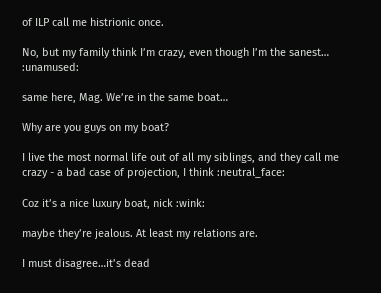of ILP call me histrionic once.

No, but my family think I’m crazy, even though I’m the sanest… :unamused:

same here, Mag. We’re in the same boat…

Why are you guys on my boat?

I live the most normal life out of all my siblings, and they call me crazy - a bad case of projection, I think :neutral_face:

Coz it’s a nice luxury boat, nick :wink:

maybe they’re jealous. At least my relations are.

I must disagree…it’s dead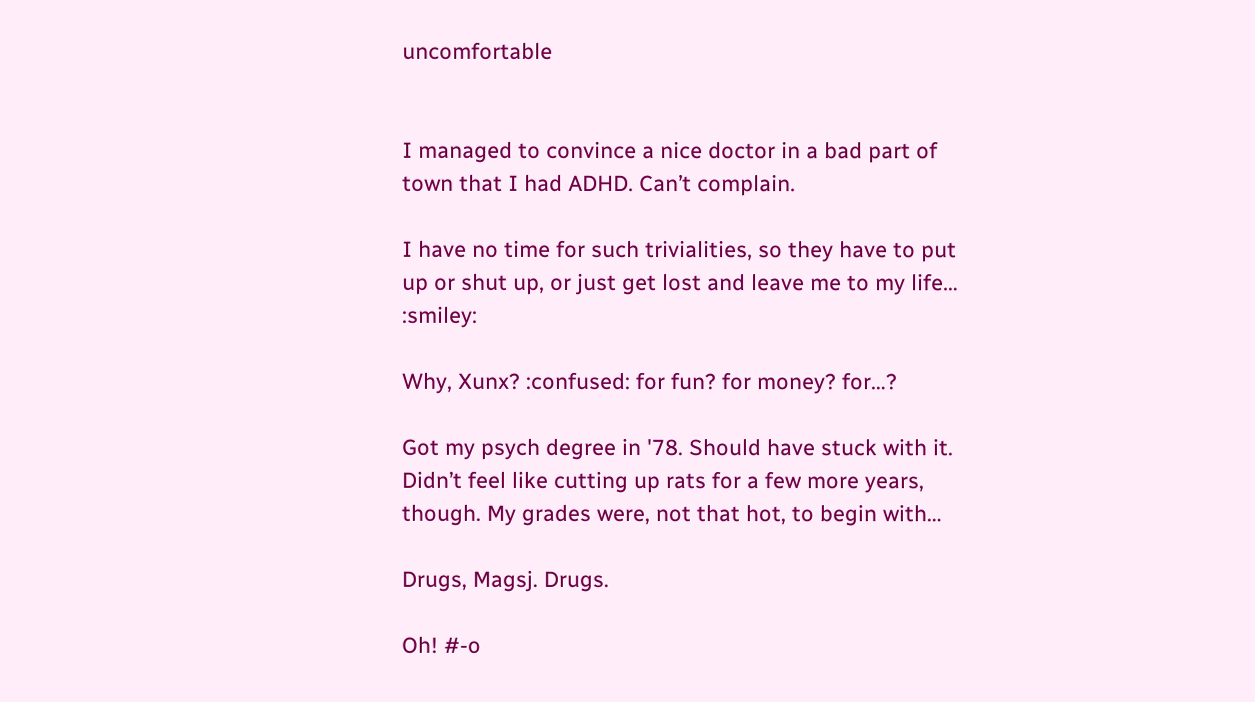uncomfortable


I managed to convince a nice doctor in a bad part of town that I had ADHD. Can’t complain.

I have no time for such trivialities, so they have to put up or shut up, or just get lost and leave me to my life… :smiley:

Why, Xunx? :confused: for fun? for money? for…?

Got my psych degree in '78. Should have stuck with it. Didn’t feel like cutting up rats for a few more years, though. My grades were, not that hot, to begin with…

Drugs, Magsj. Drugs.

Oh! #-o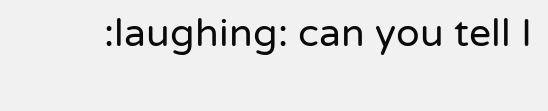:laughing: can you tell I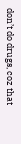don’t do drugs, coz that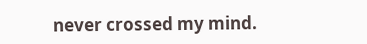never crossed my mind.